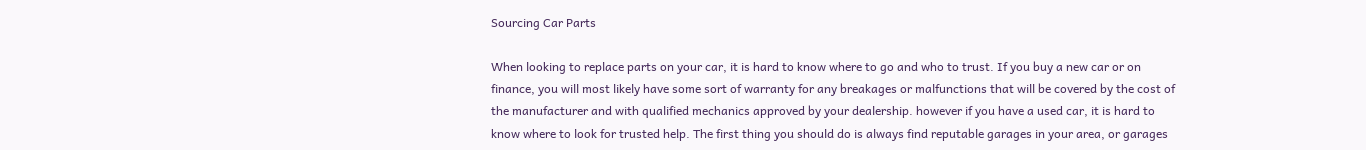Sourcing Car Parts

When looking to replace parts on your car, it is hard to know where to go and who to trust. If you buy a new car or on finance, you will most likely have some sort of warranty for any breakages or malfunctions that will be covered by the cost of the manufacturer and with qualified mechanics approved by your dealership. however if you have a used car, it is hard to know where to look for trusted help. The first thing you should do is always find reputable garages in your area, or garages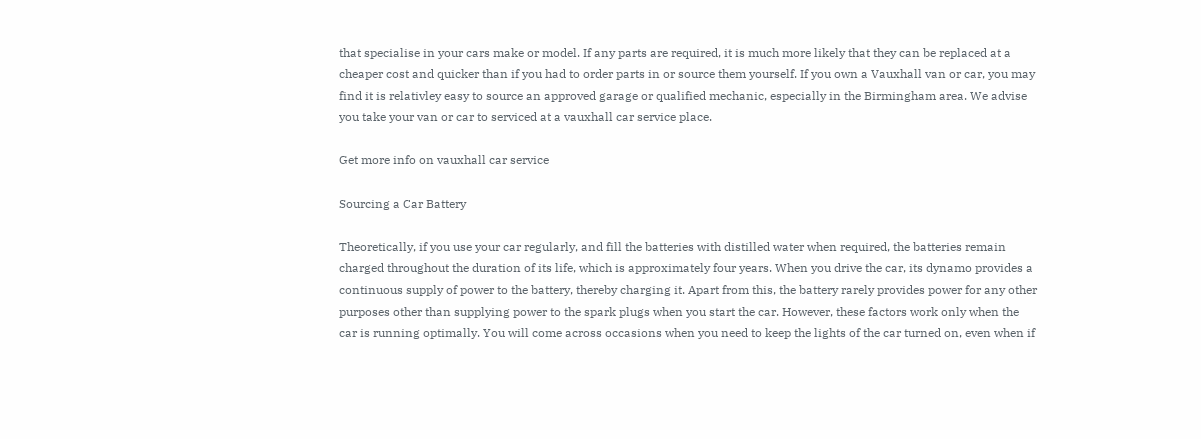that specialise in your cars make or model. If any parts are required, it is much more likely that they can be replaced at a cheaper cost and quicker than if you had to order parts in or source them yourself. If you own a Vauxhall van or car, you may find it is relativley easy to source an approved garage or qualified mechanic, especially in the Birmingham area. We advise you take your van or car to serviced at a vauxhall car service place.

Get more info on vauxhall car service

Sourcing a Car Battery

Theoretically, if you use your car regularly, and fill the batteries with distilled water when required, the batteries remain charged throughout the duration of its life, which is approximately four years. When you drive the car, its dynamo provides a continuous supply of power to the battery, thereby charging it. Apart from this, the battery rarely provides power for any other purposes other than supplying power to the spark plugs when you start the car. However, these factors work only when the car is running optimally. You will come across occasions when you need to keep the lights of the car turned on, even when if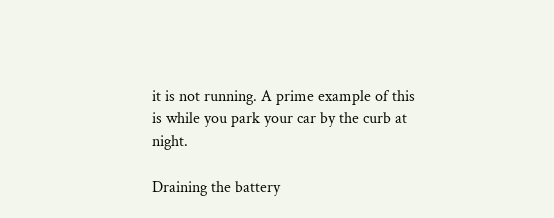it is not running. A prime example of this is while you park your car by the curb at night.

Draining the battery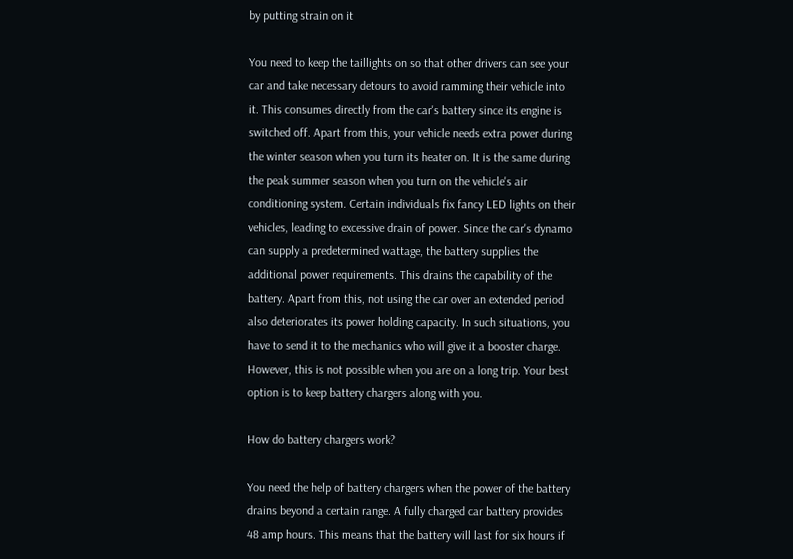by putting strain on it

You need to keep the taillights on so that other drivers can see your car and take necessary detours to avoid ramming their vehicle into it. This consumes directly from the car's battery since its engine is switched off. Apart from this, your vehicle needs extra power during the winter season when you turn its heater on. It is the same during the peak summer season when you turn on the vehicle's air conditioning system. Certain individuals fix fancy LED lights on their vehicles, leading to excessive drain of power. Since the car's dynamo can supply a predetermined wattage, the battery supplies the additional power requirements. This drains the capability of the battery. Apart from this, not using the car over an extended period also deteriorates its power holding capacity. In such situations, you have to send it to the mechanics who will give it a booster charge. However, this is not possible when you are on a long trip. Your best option is to keep battery chargers along with you.

How do battery chargers work?

You need the help of battery chargers when the power of the battery drains beyond a certain range. A fully charged car battery provides 48 amp hours. This means that the battery will last for six hours if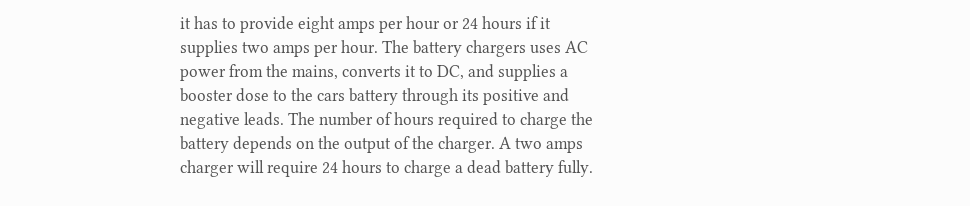it has to provide eight amps per hour or 24 hours if it supplies two amps per hour. The battery chargers uses AC power from the mains, converts it to DC, and supplies a booster dose to the cars battery through its positive and negative leads. The number of hours required to charge the battery depends on the output of the charger. A two amps charger will require 24 hours to charge a dead battery fully.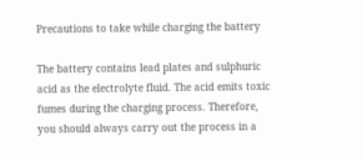Precautions to take while charging the battery

The battery contains lead plates and sulphuric acid as the electrolyte fluid. The acid emits toxic fumes during the charging process. Therefore, you should always carry out the process in a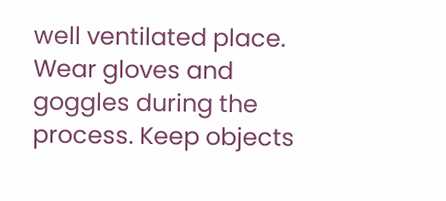well ventilated place. Wear gloves and goggles during the process. Keep objects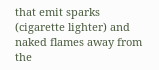that emit sparks (cigarette lighter) and naked flames away from the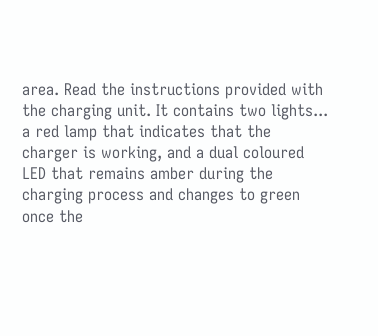area. Read the instructions provided with the charging unit. It contains two lights... a red lamp that indicates that the charger is working, and a dual coloured LED that remains amber during the charging process and changes to green once the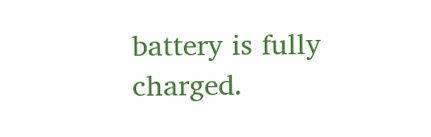battery is fully charged.